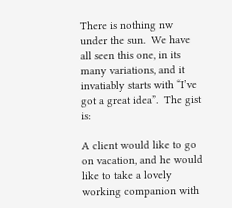There is nothing nw under the sun.  We have all seen this one, in its many variations, and it invatiably starts with “I’ve got a great idea”.  The gist is:

A client would like to go on vacation, and he would like to take a lovely working companion with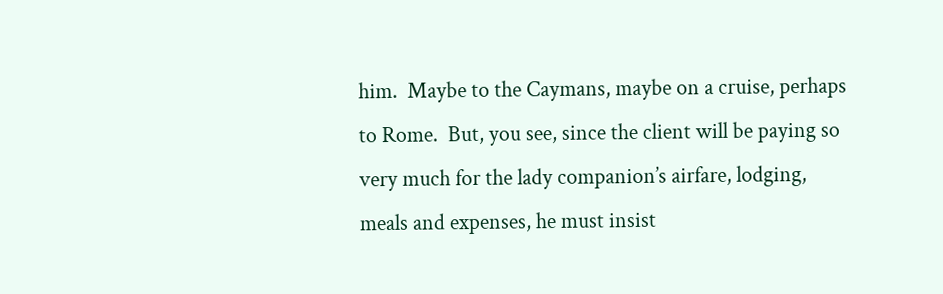him.  Maybe to the Caymans, maybe on a cruise, perhaps to Rome.  But, you see, since the client will be paying so very much for the lady companion’s airfare, lodging, meals and expenses, he must insist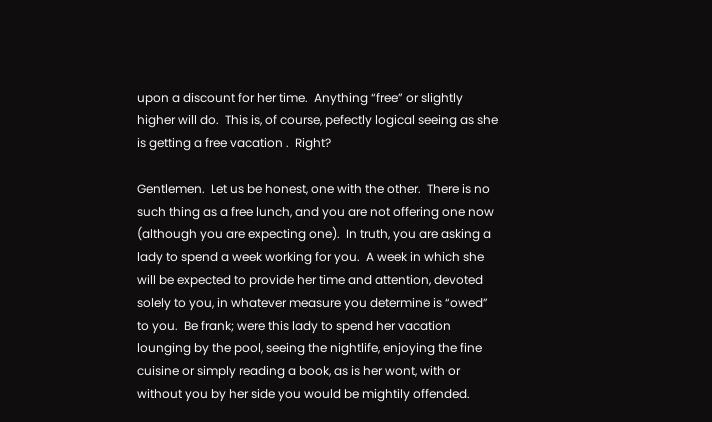upon a discount for her time.  Anything “free” or slightly higher will do.  This is, of course, pefectly logical seeing as she is getting a free vacation .  Right?

Gentlemen.  Let us be honest, one with the other.  There is no such thing as a free lunch, and you are not offering one now (although you are expecting one).  In truth, you are asking a lady to spend a week working for you.  A week in which she will be expected to provide her time and attention, devoted solely to you, in whatever measure you determine is “owed” to you.  Be frank; were this lady to spend her vacation lounging by the pool, seeing the nightlife, enjoying the fine cuisine or simply reading a book, as is her wont, with or without you by her side you would be mightily offended.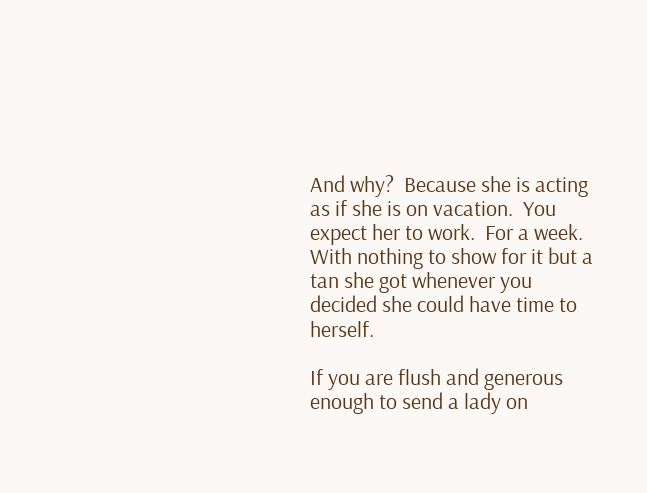And why?  Because she is acting as if she is on vacation.  You expect her to work.  For a week.  With nothing to show for it but a tan she got whenever you decided she could have time to herself.

If you are flush and generous enough to send a lady on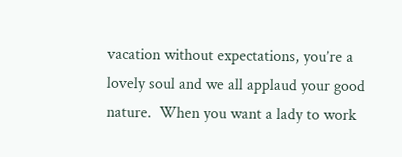vacation without expectations, you’re a lovely soul and we all applaud your good nature.  When you want a lady to work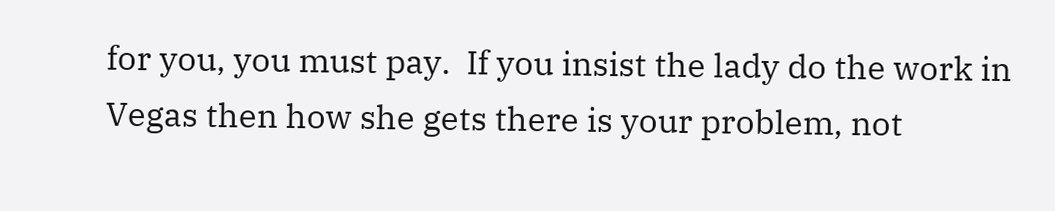for you, you must pay.  If you insist the lady do the work in Vegas then how she gets there is your problem, not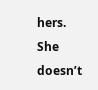hers.  She doesn’t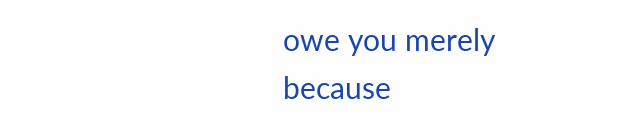owe you merely because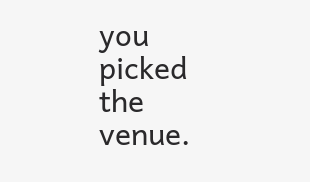you picked the venue.